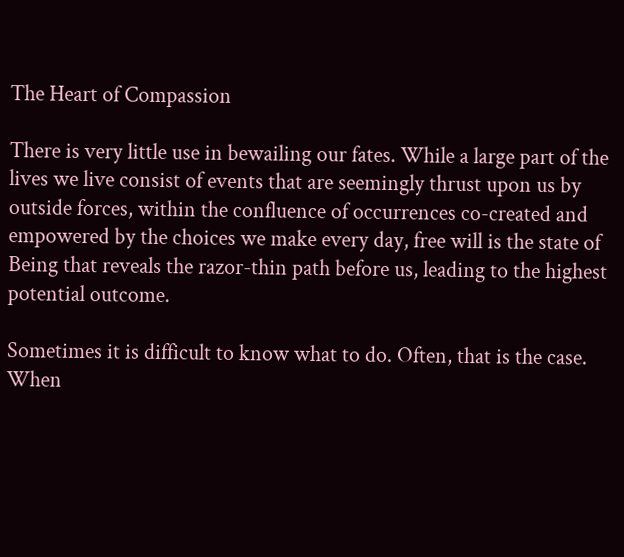The Heart of Compassion

There is very little use in bewailing our fates. While a large part of the lives we live consist of events that are seemingly thrust upon us by outside forces, within the confluence of occurrences co-created and empowered by the choices we make every day, free will is the state of Being that reveals the razor-thin path before us, leading to the highest potential outcome.

Sometimes it is difficult to know what to do. Often, that is the case. When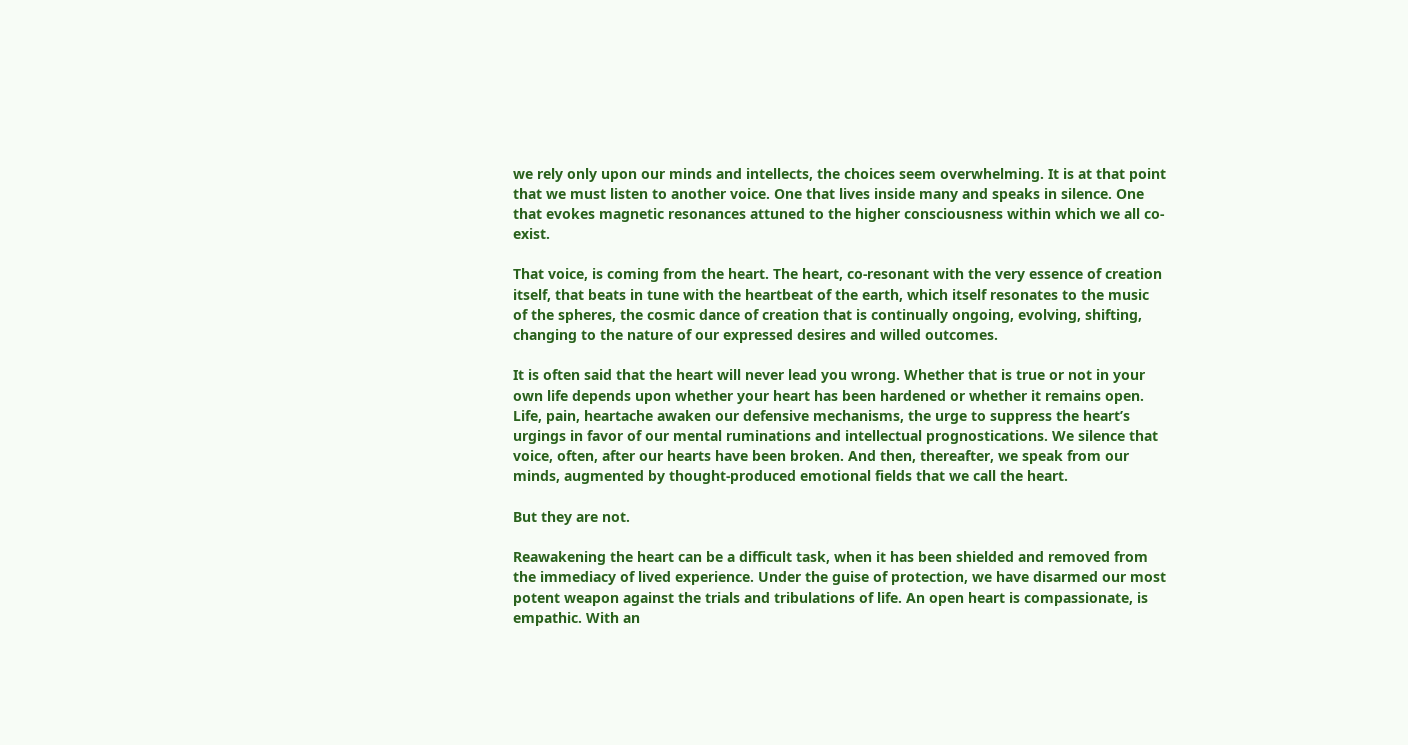we rely only upon our minds and intellects, the choices seem overwhelming. It is at that point that we must listen to another voice. One that lives inside many and speaks in silence. One that evokes magnetic resonances attuned to the higher consciousness within which we all co-exist.

That voice, is coming from the heart. The heart, co-resonant with the very essence of creation itself, that beats in tune with the heartbeat of the earth, which itself resonates to the music of the spheres, the cosmic dance of creation that is continually ongoing, evolving, shifting, changing to the nature of our expressed desires and willed outcomes.

It is often said that the heart will never lead you wrong. Whether that is true or not in your own life depends upon whether your heart has been hardened or whether it remains open. Life, pain, heartache awaken our defensive mechanisms, the urge to suppress the heart’s urgings in favor of our mental ruminations and intellectual prognostications. We silence that voice, often, after our hearts have been broken. And then, thereafter, we speak from our minds, augmented by thought-produced emotional fields that we call the heart.

But they are not.

Reawakening the heart can be a difficult task, when it has been shielded and removed from the immediacy of lived experience. Under the guise of protection, we have disarmed our most potent weapon against the trials and tribulations of life. An open heart is compassionate, is empathic. With an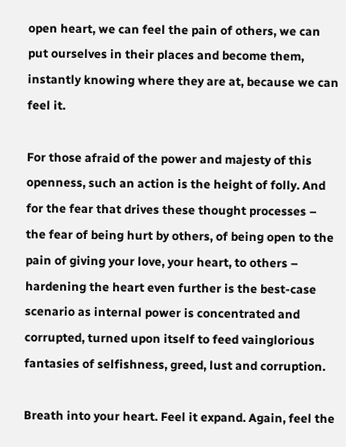open heart, we can feel the pain of others, we can put ourselves in their places and become them, instantly knowing where they are at, because we can feel it.

For those afraid of the power and majesty of this openness, such an action is the height of folly. And for the fear that drives these thought processes – the fear of being hurt by others, of being open to the pain of giving your love, your heart, to others – hardening the heart even further is the best-case scenario as internal power is concentrated and corrupted, turned upon itself to feed vainglorious fantasies of selfishness, greed, lust and corruption.

Breath into your heart. Feel it expand. Again, feel the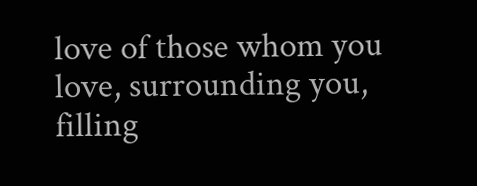love of those whom you love, surrounding you, filling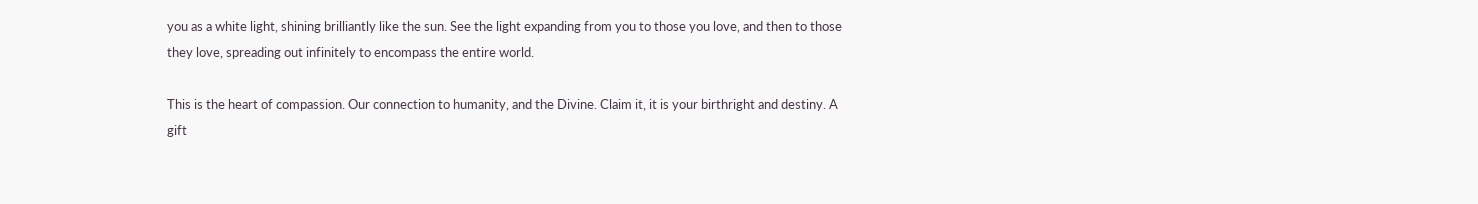you as a white light, shining brilliantly like the sun. See the light expanding from you to those you love, and then to those they love, spreading out infinitely to encompass the entire world.

This is the heart of compassion. Our connection to humanity, and the Divine. Claim it, it is your birthright and destiny. A gift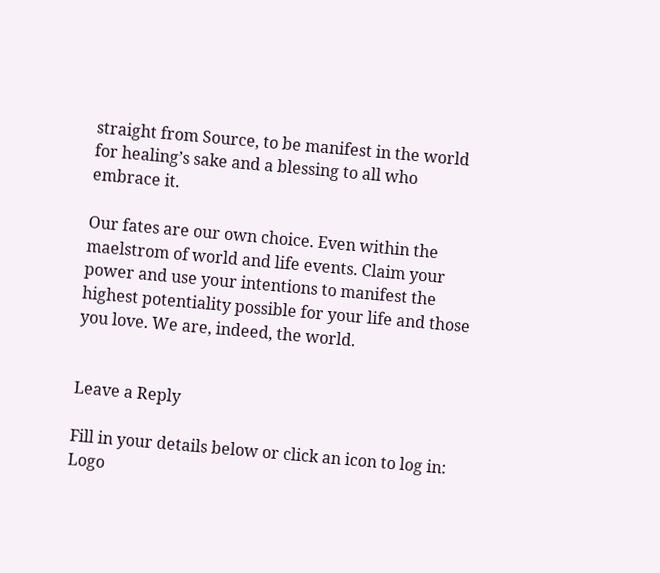straight from Source, to be manifest in the world for healing’s sake and a blessing to all who embrace it.

Our fates are our own choice. Even within the maelstrom of world and life events. Claim your power and use your intentions to manifest the highest potentiality possible for your life and those you love. We are, indeed, the world.


Leave a Reply

Fill in your details below or click an icon to log in: Logo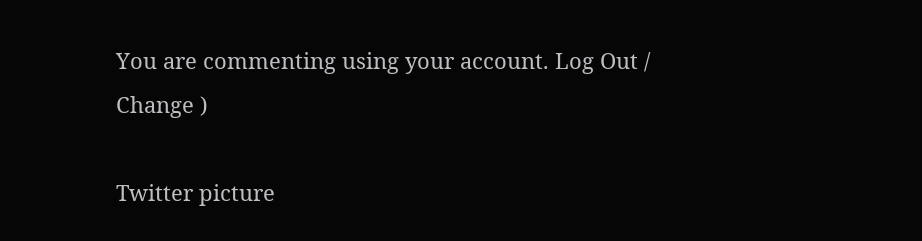You are commenting using your account. Log Out / Change )

Twitter picture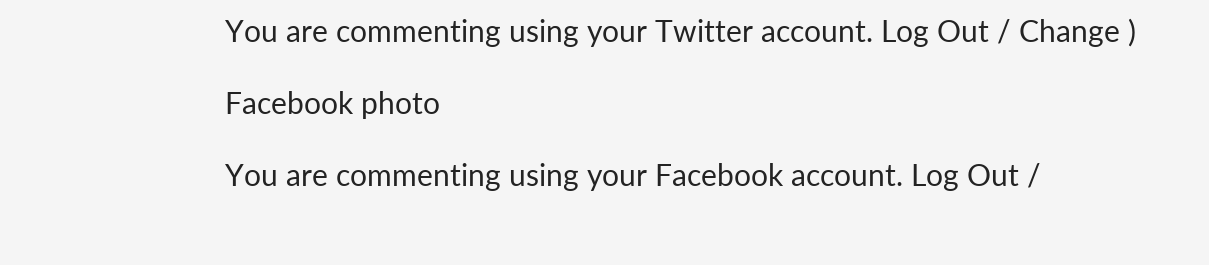You are commenting using your Twitter account. Log Out / Change )

Facebook photo

You are commenting using your Facebook account. Log Out /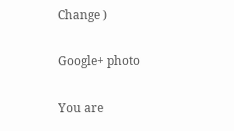Change )

Google+ photo

You are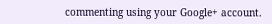commenting using your Google+ account.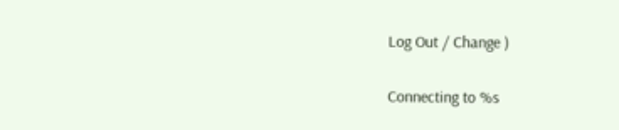Log Out / Change )

Connecting to %s